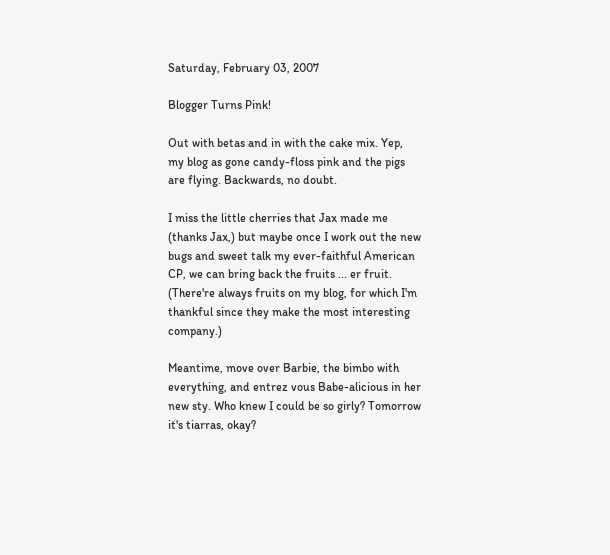Saturday, February 03, 2007

Blogger Turns Pink!

Out with betas and in with the cake mix. Yep, my blog as gone candy-floss pink and the pigs are flying. Backwards, no doubt.

I miss the little cherries that Jax made me (thanks Jax,) but maybe once I work out the new bugs and sweet talk my ever-faithful American CP, we can bring back the fruits ... er fruit. (There're always fruits on my blog, for which I'm thankful since they make the most interesting company.)

Meantime, move over Barbie, the bimbo with everything, and entrez vous Babe-alicious in her new sty. Who knew I could be so girly? Tomorrow it's tiarras, okay?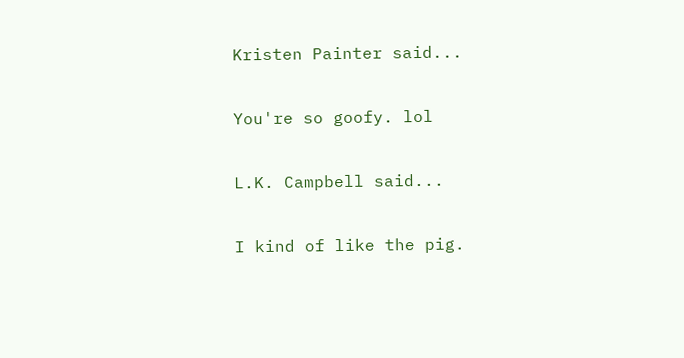Kristen Painter said...

You're so goofy. lol

L.K. Campbell said...

I kind of like the pig.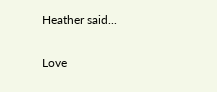Heather said...

Love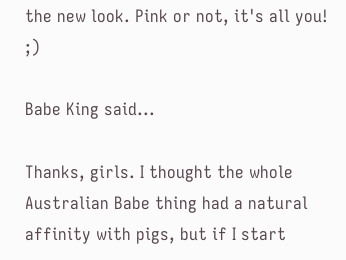the new look. Pink or not, it's all you! ;)

Babe King said...

Thanks, girls. I thought the whole Australian Babe thing had a natural affinity with pigs, but if I start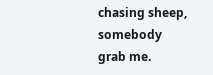chasing sheep, somebody grab me.